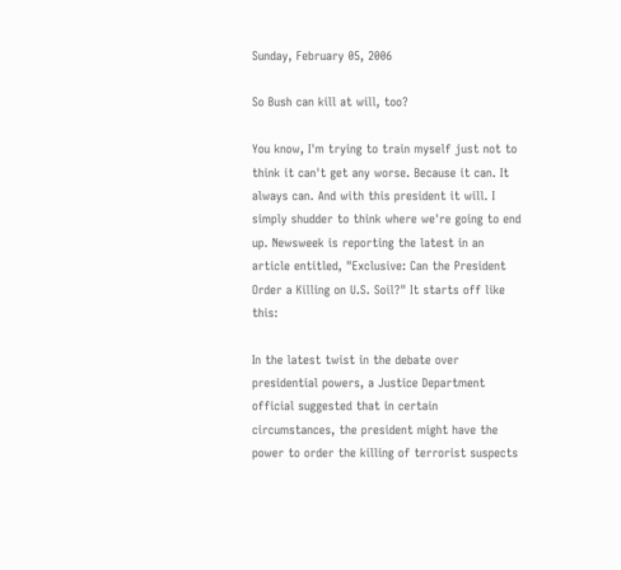Sunday, February 05, 2006

So Bush can kill at will, too?

You know, I'm trying to train myself just not to think it can't get any worse. Because it can. It always can. And with this president it will. I simply shudder to think where we're going to end up. Newsweek is reporting the latest in an article entitled, "Exclusive: Can the President Order a Killing on U.S. Soil?" It starts off like this:

In the latest twist in the debate over presidential powers, a Justice Department official suggested that in certain circumstances, the president might have the power to order the killing of terrorist suspects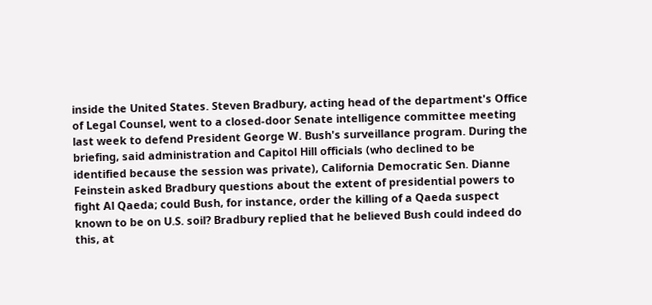inside the United States. Steven Bradbury, acting head of the department's Office of Legal Counsel, went to a closed-door Senate intelligence committee meeting last week to defend President George W. Bush's surveillance program. During the briefing, said administration and Capitol Hill officials (who declined to be identified because the session was private), California Democratic Sen. Dianne Feinstein asked Bradbury questions about the extent of presidential powers to fight Al Qaeda; could Bush, for instance, order the killing of a Qaeda suspect known to be on U.S. soil? Bradbury replied that he believed Bush could indeed do this, at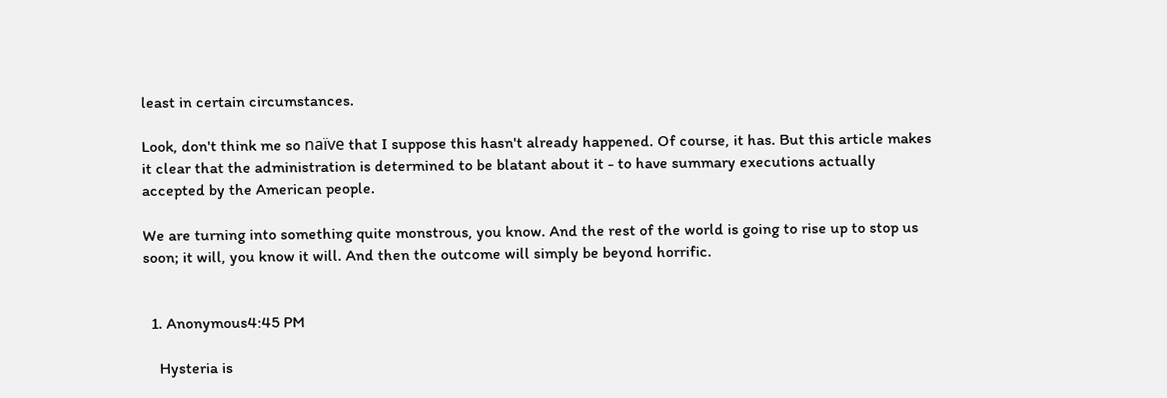least in certain circumstances.

Look, don't think me so naïve that I suppose this hasn't already happened. Of course, it has. But this article makes it clear that the administration is determined to be blatant about it - to have summary executions actually accepted by the American people.

We are turning into something quite monstrous, you know. And the rest of the world is going to rise up to stop us soon; it will, you know it will. And then the outcome will simply be beyond horrific.


  1. Anonymous4:45 PM

    Hysteria is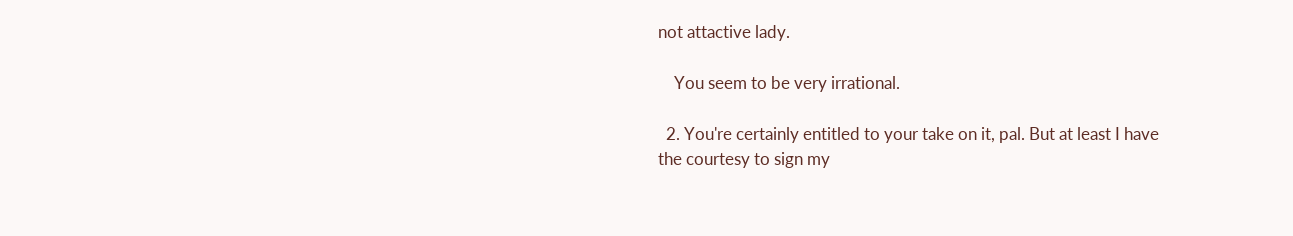not attactive lady.

    You seem to be very irrational.

  2. You're certainly entitled to your take on it, pal. But at least I have the courtesy to sign my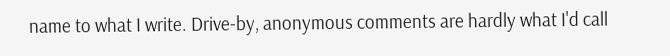name to what I write. Drive-by, anonymous comments are hardly what I'd call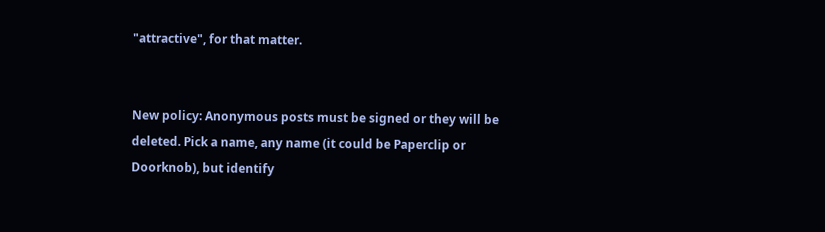"attractive", for that matter.


New policy: Anonymous posts must be signed or they will be deleted. Pick a name, any name (it could be Paperclip or Doorknob), but identify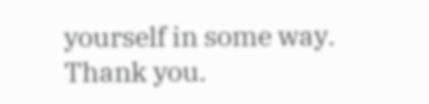yourself in some way. Thank you.